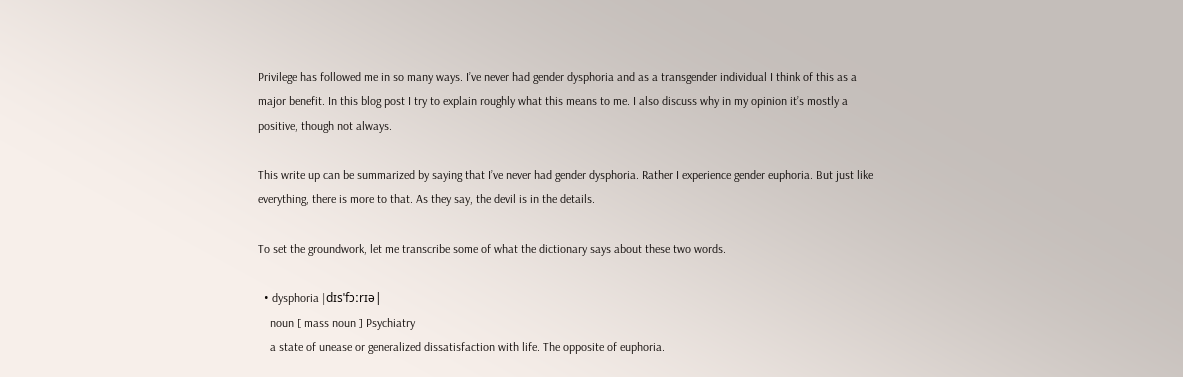Privilege has followed me in so many ways. I’ve never had gender dysphoria and as a transgender individual I think of this as a major benefit. In this blog post I try to explain roughly what this means to me. I also discuss why in my opinion it’s mostly a positive, though not always.

This write up can be summarized by saying that I’ve never had gender dysphoria. Rather I experience gender euphoria. But just like everything, there is more to that. As they say, the devil is in the details.

To set the groundwork, let me transcribe some of what the dictionary says about these two words.

  • dysphoria |dɪsˈfɔːrɪə|
    noun [ mass noun ] Psychiatry
    a state of unease or generalized dissatisfaction with life. The opposite of euphoria.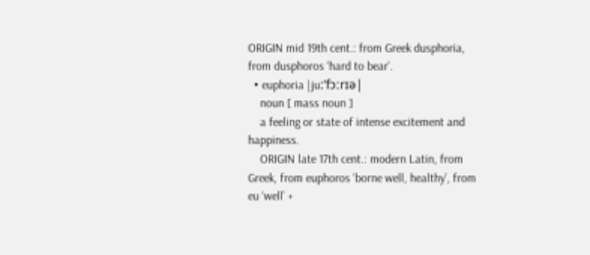ORIGIN mid 19th cent.: from Greek dusphoria, from dusphoros ‘hard to bear’.
  • euphoria |juːˈfɔːrɪə|
    noun [ mass noun ]
    a feeling or state of intense excitement and happiness.
    ORIGIN late 17th cent.: modern Latin, from Greek, from euphoros ‘borne well, healthy’, from eu ‘well’ +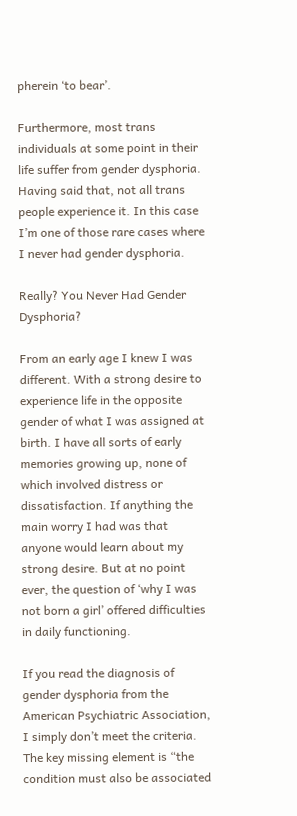pherein ‘to bear’.

Furthermore, most trans individuals at some point in their life suffer from gender dysphoria. Having said that, not all trans people experience it. In this case I’m one of those rare cases where I never had gender dysphoria.

Really? You Never Had Gender Dysphoria?

From an early age I knew I was different. With a strong desire to experience life in the opposite gender of what I was assigned at birth. I have all sorts of early memories growing up, none of which involved distress or dissatisfaction. If anything the main worry I had was that anyone would learn about my strong desire. But at no point ever, the question of ‘why I was not born a girl’ offered difficulties in daily functioning.

If you read the diagnosis of gender dysphoria from the American Psychiatric Association, I simply don’t meet the criteria. The key missing element is “the condition must also be associated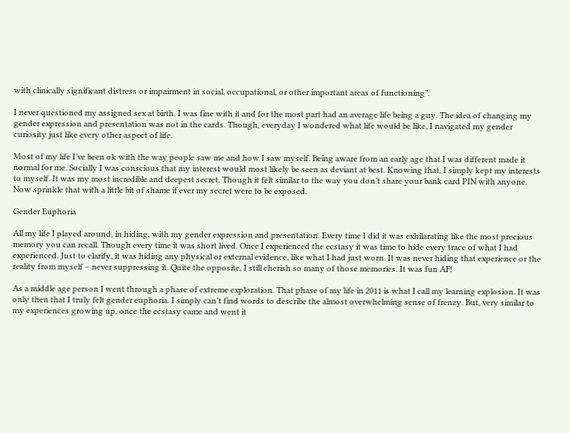with clinically significant distress or impairment in social, occupational, or other important areas of functioning”.

I never questioned my assigned sex at birth. I was fine with it and for the most part had an average life being a guy. The idea of changing my gender expression and presentation was not in the cards. Though, everyday I wondered what life would be like, I navigated my gender curiosity just like every other aspect of life.

Most of my life I’ve been ok with the way people saw me and how I saw myself. Being aware from an early age that I was different made it normal for me. Socially I was conscious that my interest would most likely be seen as deviant at best. Knowing that, I simply kept my interests to myself. It was my most incredible and deepest secret. Though it felt similar to the way you don’t share your bank card PIN with anyone. Now sprinkle that with a little bit of shame if ever my secret were to be exposed.

Gender Euphoria

All my life I played around, in hiding, with my gender expression and presentation. Every time I did it was exhilarating like the most precious memory you can recall. Though every time it was short lived. Once I experienced the ecstasy it was time to hide every trace of what I had experienced. Just to clarify, it was hiding any physical or external evidence, like what I had just worn. It was never hiding that experience or the reality from myself – never suppressing it. Quite the opposite, I still cherish so many of those memories. It was fun AF!

As a middle age person I went through a phase of extreme exploration. That phase of my life in 2011 is what I call my learning explosion. It was only then that I truly felt gender euphoria. I simply can’t find words to describe the almost overwhelming sense of frenzy. But, very similar to my experiences growing up, once the ecstasy came and went it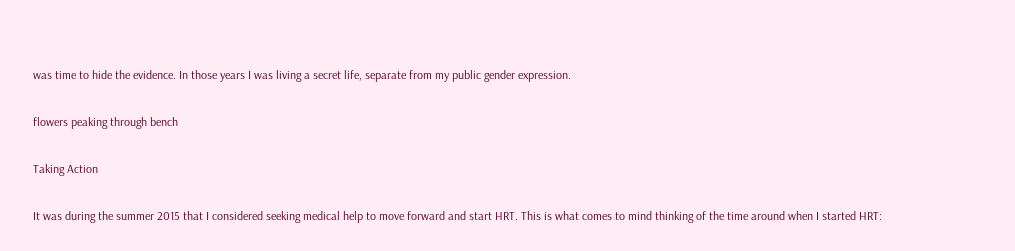was time to hide the evidence. In those years I was living a secret life, separate from my public gender expression.

flowers peaking through bench

Taking Action

It was during the summer 2015 that I considered seeking medical help to move forward and start HRT. This is what comes to mind thinking of the time around when I started HRT: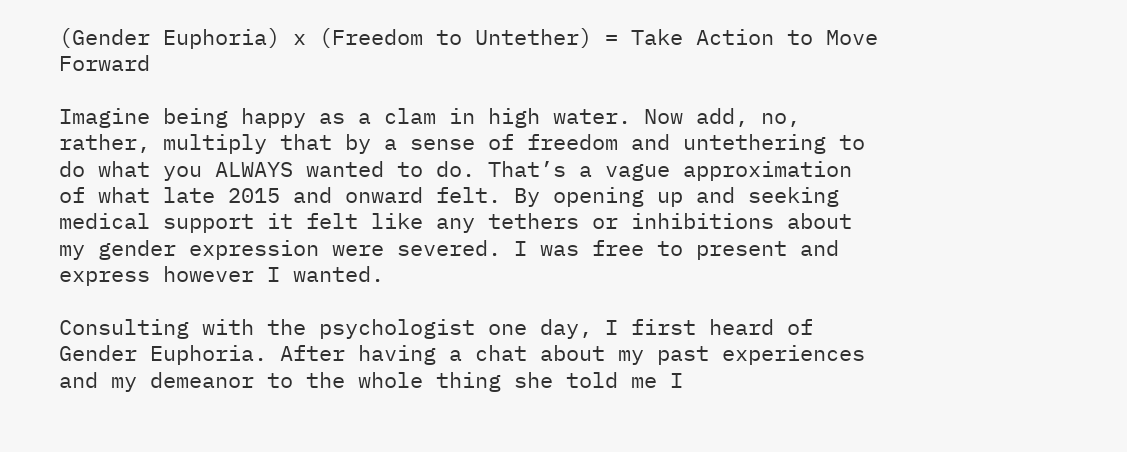(Gender Euphoria) x (Freedom to Untether) = Take Action to Move Forward

Imagine being happy as a clam in high water. Now add, no, rather, multiply that by a sense of freedom and untethering to do what you ALWAYS wanted to do. That’s a vague approximation of what late 2015 and onward felt. By opening up and seeking medical support it felt like any tethers or inhibitions about my gender expression were severed. I was free to present and express however I wanted.

Consulting with the psychologist one day, I first heard of Gender Euphoria. After having a chat about my past experiences and my demeanor to the whole thing she told me I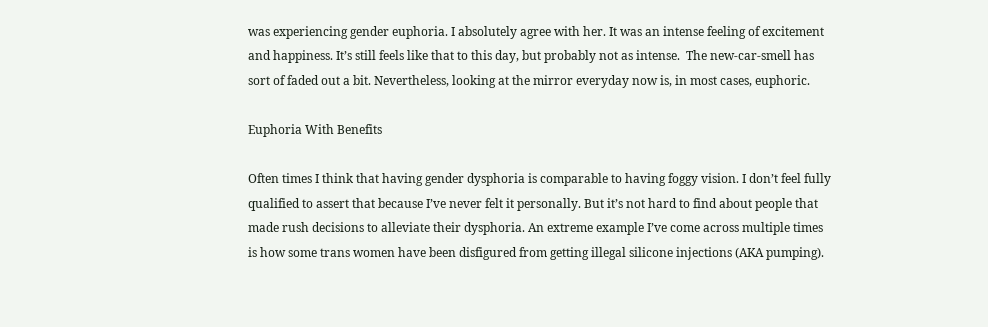was experiencing gender euphoria. I absolutely agree with her. It was an intense feeling of excitement and happiness. It’s still feels like that to this day, but probably not as intense.  The new-car-smell has sort of faded out a bit. Nevertheless, looking at the mirror everyday now is, in most cases, euphoric.

Euphoria With Benefits

Often times I think that having gender dysphoria is comparable to having foggy vision. I don’t feel fully qualified to assert that because I’ve never felt it personally. But it’s not hard to find about people that made rush decisions to alleviate their dysphoria. An extreme example I’ve come across multiple times is how some trans women have been disfigured from getting illegal silicone injections (AKA pumping).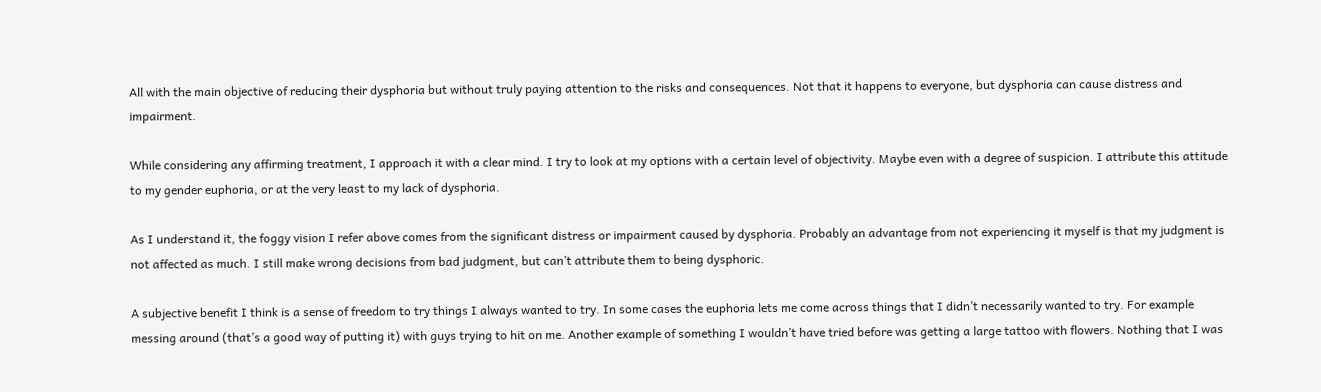All with the main objective of reducing their dysphoria but without truly paying attention to the risks and consequences. Not that it happens to everyone, but dysphoria can cause distress and impairment.

While considering any affirming treatment, I approach it with a clear mind. I try to look at my options with a certain level of objectivity. Maybe even with a degree of suspicion. I attribute this attitude to my gender euphoria, or at the very least to my lack of dysphoria.

As I understand it, the foggy vision I refer above comes from the significant distress or impairment caused by dysphoria. Probably an advantage from not experiencing it myself is that my judgment is not affected as much. I still make wrong decisions from bad judgment, but can’t attribute them to being dysphoric.

A subjective benefit I think is a sense of freedom to try things I always wanted to try. In some cases the euphoria lets me come across things that I didn’t necessarily wanted to try. For example messing around (that’s a good way of putting it) with guys trying to hit on me. Another example of something I wouldn’t have tried before was getting a large tattoo with flowers. Nothing that I was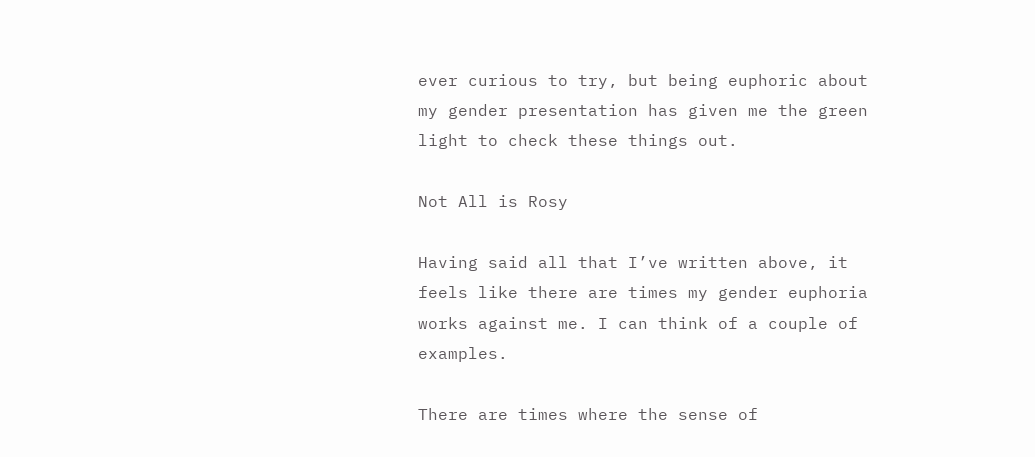ever curious to try, but being euphoric about my gender presentation has given me the green light to check these things out.

Not All is Rosy

Having said all that I’ve written above, it feels like there are times my gender euphoria works against me. I can think of a couple of examples.

There are times where the sense of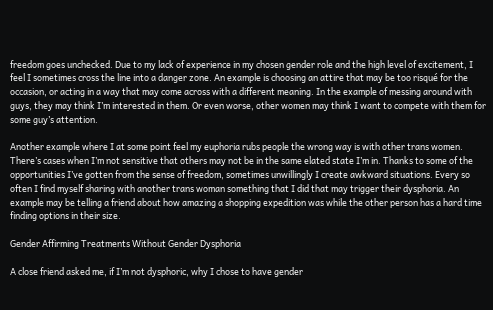freedom goes unchecked. Due to my lack of experience in my chosen gender role and the high level of excitement, I feel I sometimes cross the line into a danger zone. An example is choosing an attire that may be too risqué for the occasion, or acting in a way that may come across with a different meaning. In the example of messing around with guys, they may think I’m interested in them. Or even worse, other women may think I want to compete with them for some guy’s attention.

Another example where I at some point feel my euphoria rubs people the wrong way is with other trans women. There’s cases when I’m not sensitive that others may not be in the same elated state I’m in. Thanks to some of the opportunities I’ve gotten from the sense of freedom, sometimes unwillingly I create awkward situations. Every so often I find myself sharing with another trans woman something that I did that may trigger their dysphoria. An example may be telling a friend about how amazing a shopping expedition was while the other person has a hard time finding options in their size.

Gender Affirming Treatments Without Gender Dysphoria

A close friend asked me, if I’m not dysphoric, why I chose to have gender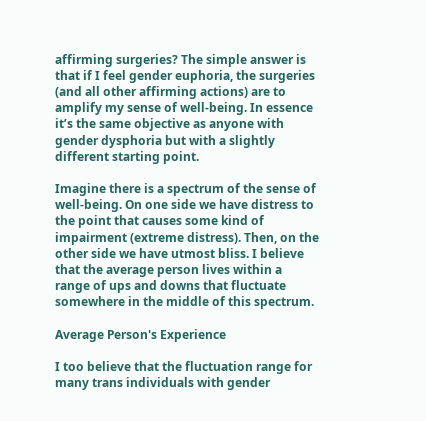affirming surgeries? The simple answer is that if I feel gender euphoria, the surgeries (and all other affirming actions) are to amplify my sense of well-being. In essence it’s the same objective as anyone with gender dysphoria but with a slightly different starting point.

Imagine there is a spectrum of the sense of well-being. On one side we have distress to the point that causes some kind of impairment (extreme distress). Then, on the other side we have utmost bliss. I believe that the average person lives within a range of ups and downs that fluctuate somewhere in the middle of this spectrum.

Average Person's Experience

I too believe that the fluctuation range for many trans individuals with gender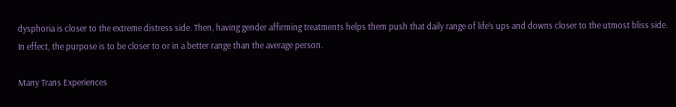dysphoria is closer to the extreme distress side. Then, having gender affirming treatments helps them push that daily range of life’s ups and downs closer to the utmost bliss side. In effect, the purpose is to be closer to or in a better range than the average person.

Many Trans Experiences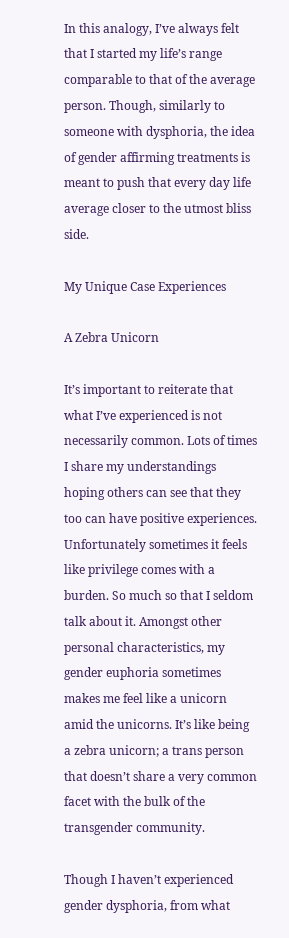In this analogy, I’ve always felt that I started my life’s range comparable to that of the average person. Though, similarly to someone with dysphoria, the idea of gender affirming treatments is meant to push that every day life average closer to the utmost bliss side.

My Unique Case Experiences

A Zebra Unicorn

It’s important to reiterate that what I’ve experienced is not necessarily common. Lots of times I share my understandings hoping others can see that they too can have positive experiences. Unfortunately sometimes it feels like privilege comes with a burden. So much so that I seldom talk about it. Amongst other personal characteristics, my gender euphoria sometimes makes me feel like a unicorn amid the unicorns. It’s like being a zebra unicorn; a trans person that doesn’t share a very common facet with the bulk of the transgender community.

Though I haven’t experienced gender dysphoria, from what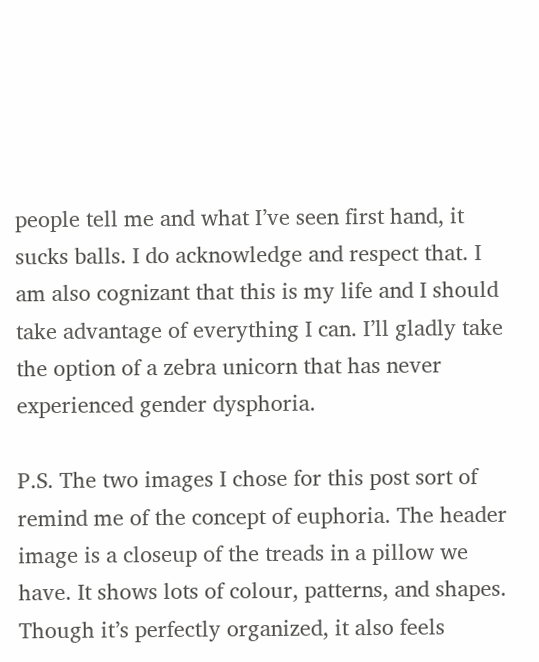people tell me and what I’ve seen first hand, it sucks balls. I do acknowledge and respect that. I am also cognizant that this is my life and I should take advantage of everything I can. I’ll gladly take the option of a zebra unicorn that has never experienced gender dysphoria.

P.S. The two images I chose for this post sort of remind me of the concept of euphoria. The header image is a closeup of the treads in a pillow we have. It shows lots of colour, patterns, and shapes. Though it’s perfectly organized, it also feels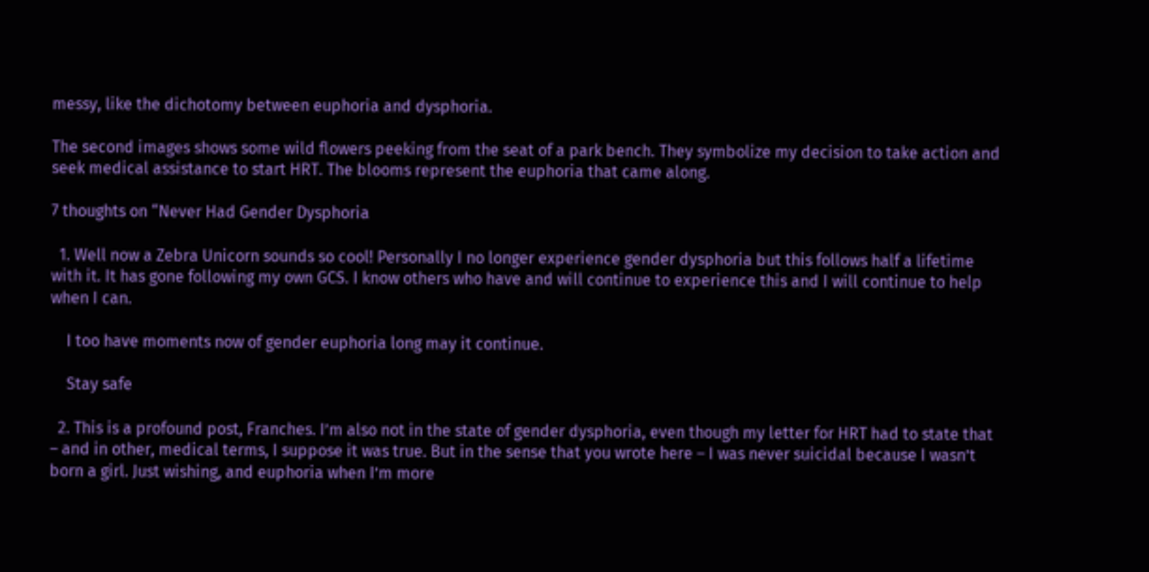messy, like the dichotomy between euphoria and dysphoria.

The second images shows some wild flowers peeking from the seat of a park bench. They symbolize my decision to take action and seek medical assistance to start HRT. The blooms represent the euphoria that came along.

7 thoughts on “Never Had Gender Dysphoria

  1. Well now a Zebra Unicorn sounds so cool! Personally I no longer experience gender dysphoria but this follows half a lifetime with it. It has gone following my own GCS. I know others who have and will continue to experience this and I will continue to help when I can.

    I too have moments now of gender euphoria long may it continue.

    Stay safe

  2. This is a profound post, Franches. I’m also not in the state of gender dysphoria, even though my letter for HRT had to state that – and in other, medical terms, I suppose it was true. But in the sense that you wrote here – I was never suicidal because I wasn’t born a girl. Just wishing, and euphoria when I’m more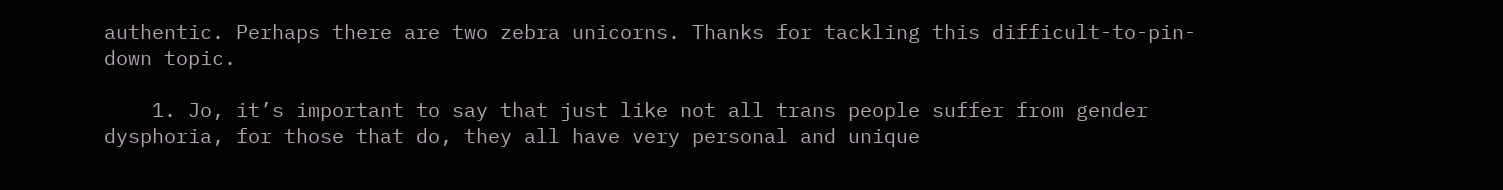authentic. Perhaps there are two zebra unicorns. Thanks for tackling this difficult-to-pin-down topic.

    1. Jo, it’s important to say that just like not all trans people suffer from gender dysphoria, for those that do, they all have very personal and unique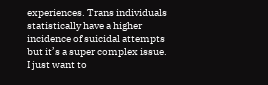experiences. Trans individuals statistically have a higher incidence of suicidal attempts but it’s a super complex issue. I just want to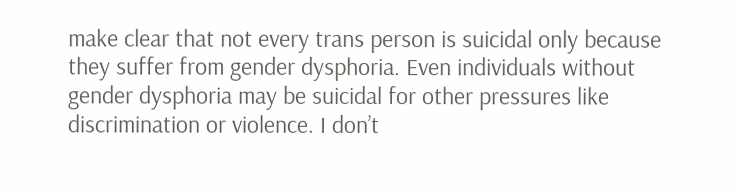make clear that not every trans person is suicidal only because they suffer from gender dysphoria. Even individuals without gender dysphoria may be suicidal for other pressures like discrimination or violence. I don’t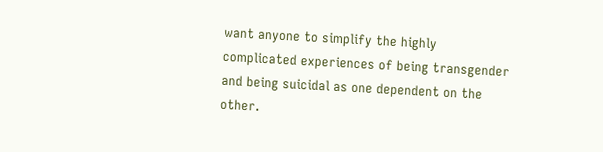want anyone to simplify the highly complicated experiences of being transgender and being suicidal as one dependent on the other.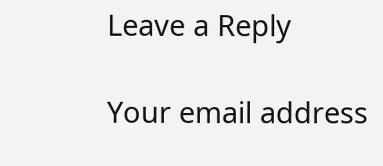Leave a Reply

Your email address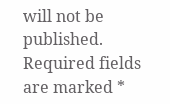will not be published. Required fields are marked *